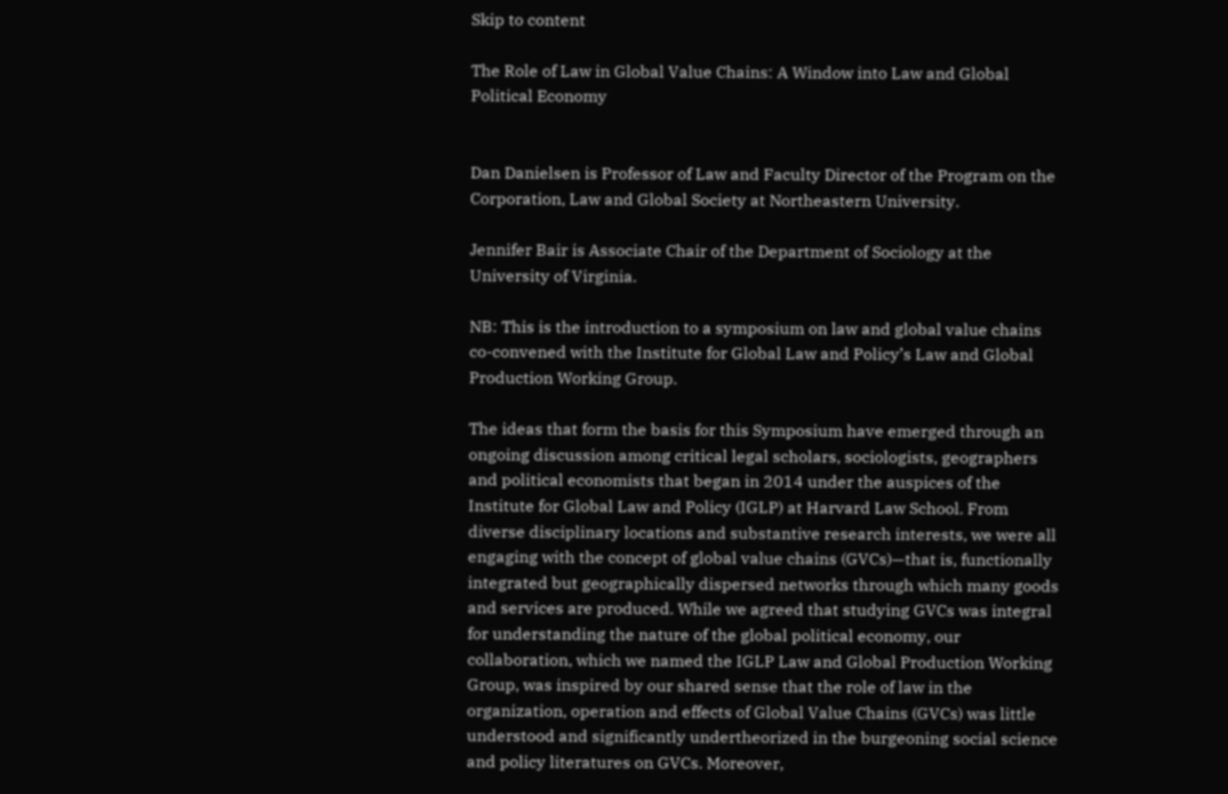Skip to content

The Role of Law in Global Value Chains: A Window into Law and Global Political Economy


Dan Danielsen is Professor of Law and Faculty Director of the Program on the Corporation, Law and Global Society at Northeastern University.

Jennifer Bair is Associate Chair of the Department of Sociology at the University of Virginia.

NB: This is the introduction to a symposium on law and global value chains co-convened with the Institute for Global Law and Policy’s Law and Global Production Working Group.

The ideas that form the basis for this Symposium have emerged through an ongoing discussion among critical legal scholars, sociologists, geographers and political economists that began in 2014 under the auspices of the Institute for Global Law and Policy (IGLP) at Harvard Law School. From diverse disciplinary locations and substantive research interests, we were all engaging with the concept of global value chains (GVCs)—that is, functionally integrated but geographically dispersed networks through which many goods and services are produced. While we agreed that studying GVCs was integral for understanding the nature of the global political economy, our collaboration, which we named the IGLP Law and Global Production Working Group, was inspired by our shared sense that the role of law in the organization, operation and effects of Global Value Chains (GVCs) was little understood and significantly undertheorized in the burgeoning social science and policy literatures on GVCs. Moreover,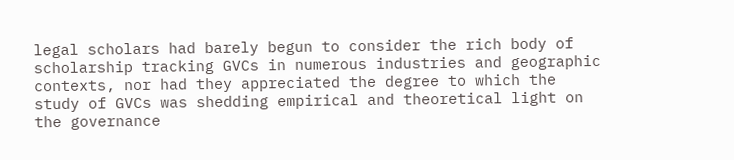legal scholars had barely begun to consider the rich body of scholarship tracking GVCs in numerous industries and geographic contexts, nor had they appreciated the degree to which the study of GVCs was shedding empirical and theoretical light on the governance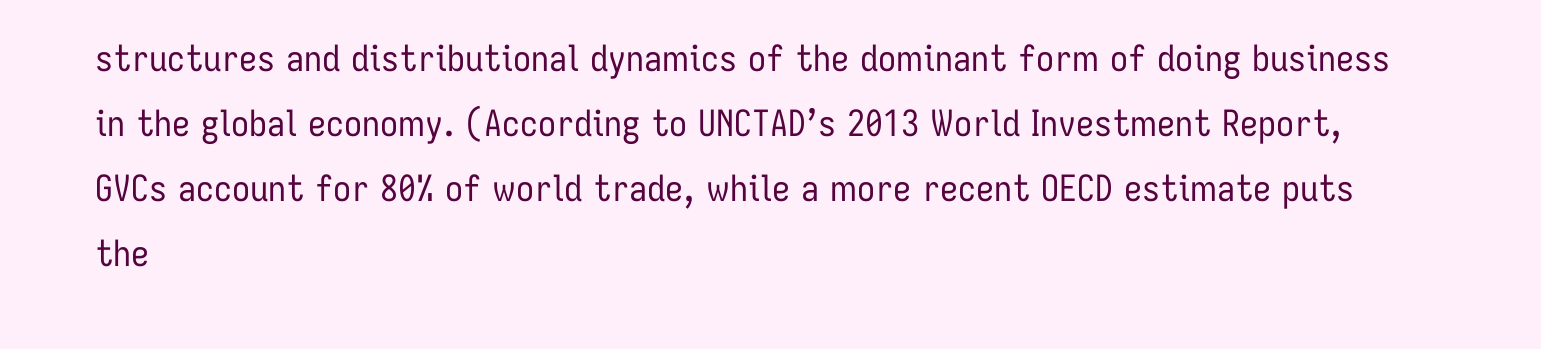structures and distributional dynamics of the dominant form of doing business in the global economy. (According to UNCTAD’s 2013 World Investment Report, GVCs account for 80% of world trade, while a more recent OECD estimate puts the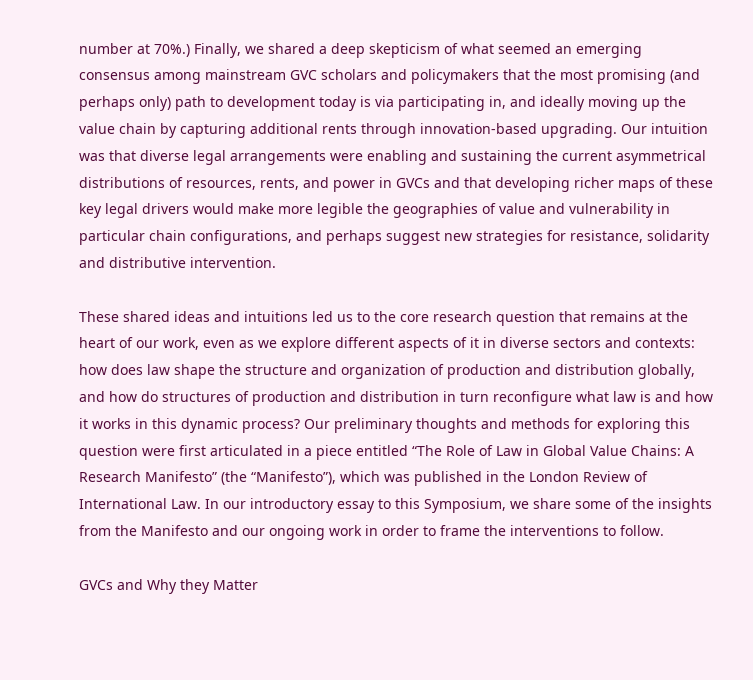number at 70%.) Finally, we shared a deep skepticism of what seemed an emerging consensus among mainstream GVC scholars and policymakers that the most promising (and perhaps only) path to development today is via participating in, and ideally moving up the value chain by capturing additional rents through innovation-based upgrading. Our intuition was that diverse legal arrangements were enabling and sustaining the current asymmetrical distributions of resources, rents, and power in GVCs and that developing richer maps of these key legal drivers would make more legible the geographies of value and vulnerability in particular chain configurations, and perhaps suggest new strategies for resistance, solidarity and distributive intervention.

These shared ideas and intuitions led us to the core research question that remains at the heart of our work, even as we explore different aspects of it in diverse sectors and contexts: how does law shape the structure and organization of production and distribution globally, and how do structures of production and distribution in turn reconfigure what law is and how it works in this dynamic process? Our preliminary thoughts and methods for exploring this question were first articulated in a piece entitled “The Role of Law in Global Value Chains: A Research Manifesto” (the “Manifesto”), which was published in the London Review of International Law. In our introductory essay to this Symposium, we share some of the insights from the Manifesto and our ongoing work in order to frame the interventions to follow.

GVCs and Why they Matter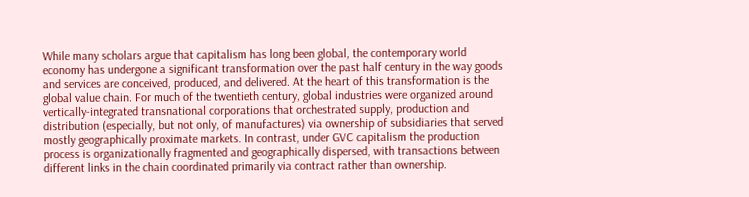While many scholars argue that capitalism has long been global, the contemporary world economy has undergone a significant transformation over the past half century in the way goods and services are conceived, produced, and delivered. At the heart of this transformation is the global value chain. For much of the twentieth century, global industries were organized around vertically-integrated transnational corporations that orchestrated supply, production and distribution (especially, but not only, of manufactures) via ownership of subsidiaries that served mostly geographically proximate markets. In contrast, under GVC capitalism the production process is organizationally fragmented and geographically dispersed, with transactions between different links in the chain coordinated primarily via contract rather than ownership.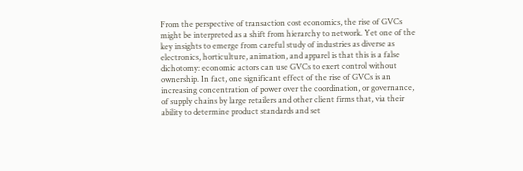From the perspective of transaction cost economics, the rise of GVCs might be interpreted as a shift from hierarchy to network. Yet one of the key insights to emerge from careful study of industries as diverse as electronics, horticulture, animation, and apparel is that this is a false dichotomy: economic actors can use GVCs to exert control without ownership. In fact, one significant effect of the rise of GVCs is an increasing concentration of power over the coordination, or governance, of supply chains by large retailers and other client firms that, via their ability to determine product standards and set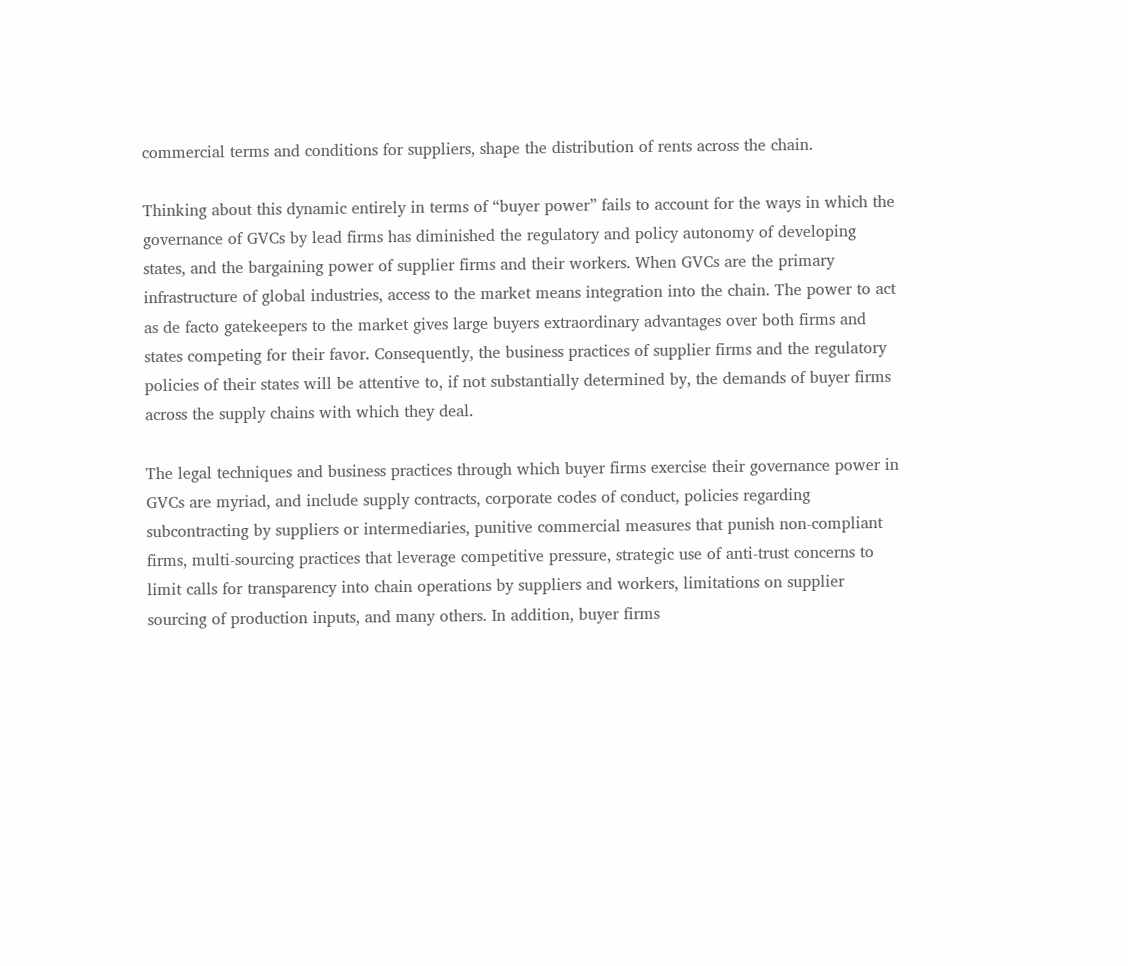commercial terms and conditions for suppliers, shape the distribution of rents across the chain.

Thinking about this dynamic entirely in terms of “buyer power” fails to account for the ways in which the governance of GVCs by lead firms has diminished the regulatory and policy autonomy of developing states, and the bargaining power of supplier firms and their workers. When GVCs are the primary infrastructure of global industries, access to the market means integration into the chain. The power to act as de facto gatekeepers to the market gives large buyers extraordinary advantages over both firms and states competing for their favor. Consequently, the business practices of supplier firms and the regulatory policies of their states will be attentive to, if not substantially determined by, the demands of buyer firms across the supply chains with which they deal.

The legal techniques and business practices through which buyer firms exercise their governance power in GVCs are myriad, and include supply contracts, corporate codes of conduct, policies regarding subcontracting by suppliers or intermediaries, punitive commercial measures that punish non-compliant firms, multi-sourcing practices that leverage competitive pressure, strategic use of anti-trust concerns to limit calls for transparency into chain operations by suppliers and workers, limitations on supplier sourcing of production inputs, and many others. In addition, buyer firms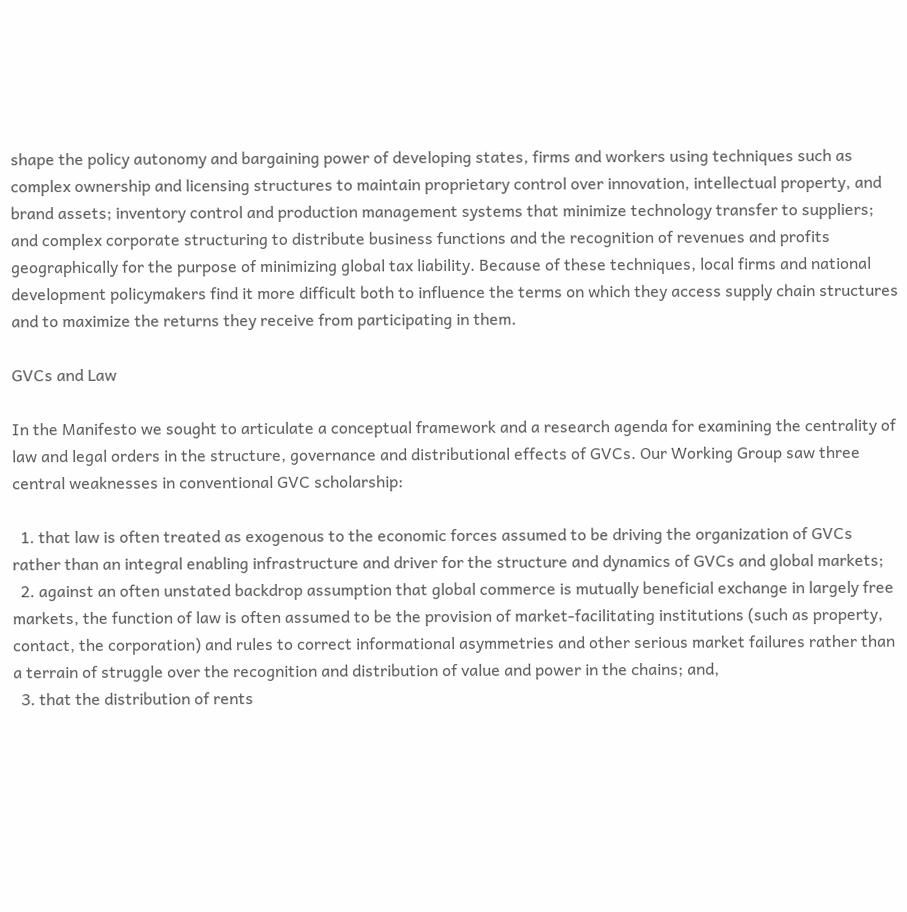shape the policy autonomy and bargaining power of developing states, firms and workers using techniques such as complex ownership and licensing structures to maintain proprietary control over innovation, intellectual property, and brand assets; inventory control and production management systems that minimize technology transfer to suppliers; and complex corporate structuring to distribute business functions and the recognition of revenues and profits geographically for the purpose of minimizing global tax liability. Because of these techniques, local firms and national development policymakers find it more difficult both to influence the terms on which they access supply chain structures and to maximize the returns they receive from participating in them.

GVCs and Law

In the Manifesto we sought to articulate a conceptual framework and a research agenda for examining the centrality of law and legal orders in the structure, governance and distributional effects of GVCs. Our Working Group saw three central weaknesses in conventional GVC scholarship:

  1. that law is often treated as exogenous to the economic forces assumed to be driving the organization of GVCs rather than an integral enabling infrastructure and driver for the structure and dynamics of GVCs and global markets;
  2. against an often unstated backdrop assumption that global commerce is mutually beneficial exchange in largely free markets, the function of law is often assumed to be the provision of market-facilitating institutions (such as property, contact, the corporation) and rules to correct informational asymmetries and other serious market failures rather than a terrain of struggle over the recognition and distribution of value and power in the chains; and,
  3. that the distribution of rents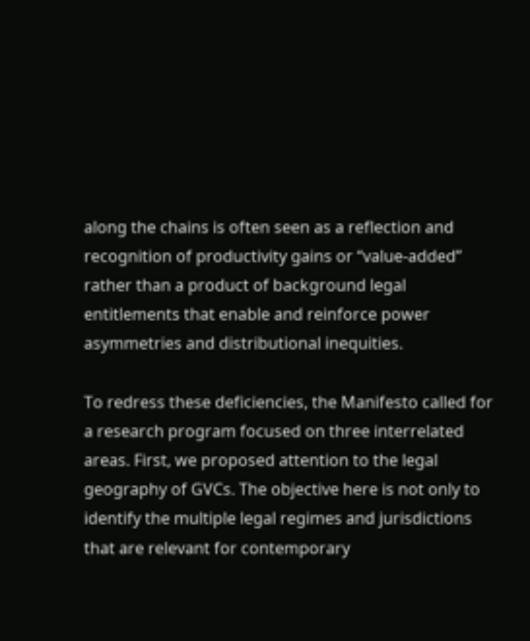along the chains is often seen as a reflection and recognition of productivity gains or “value-added” rather than a product of background legal entitlements that enable and reinforce power asymmetries and distributional inequities.

To redress these deficiencies, the Manifesto called for a research program focused on three interrelated areas. First, we proposed attention to the legal geography of GVCs. The objective here is not only to identify the multiple legal regimes and jurisdictions that are relevant for contemporary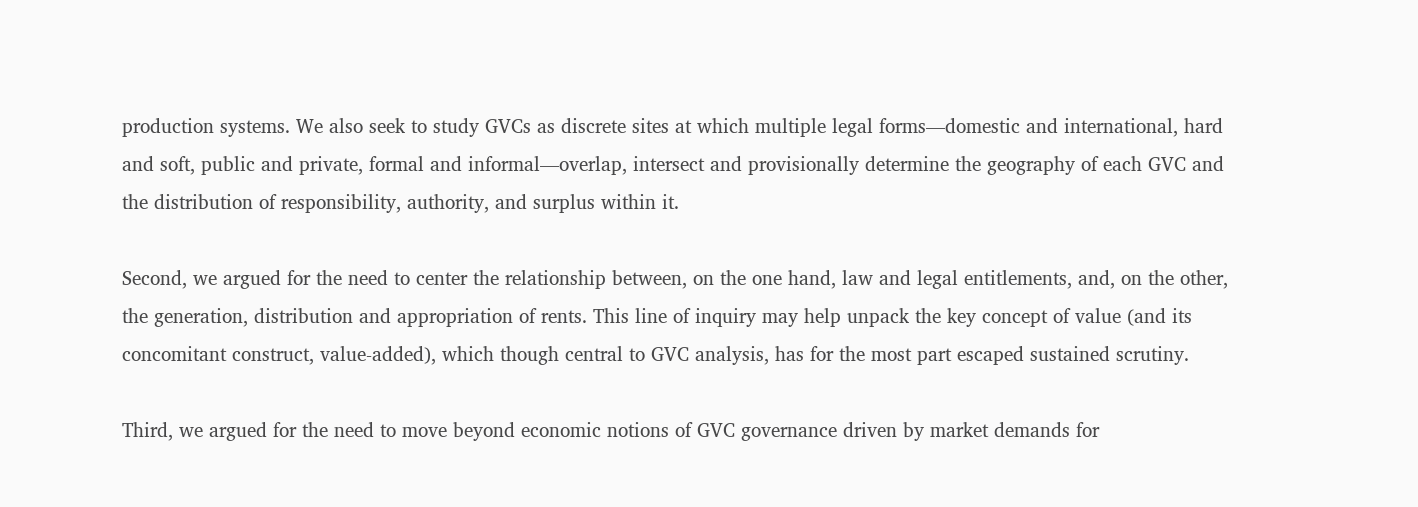production systems. We also seek to study GVCs as discrete sites at which multiple legal forms—domestic and international, hard and soft, public and private, formal and informal—overlap, intersect and provisionally determine the geography of each GVC and the distribution of responsibility, authority, and surplus within it.

Second, we argued for the need to center the relationship between, on the one hand, law and legal entitlements, and, on the other, the generation, distribution and appropriation of rents. This line of inquiry may help unpack the key concept of value (and its concomitant construct, value-added), which though central to GVC analysis, has for the most part escaped sustained scrutiny.

Third, we argued for the need to move beyond economic notions of GVC governance driven by market demands for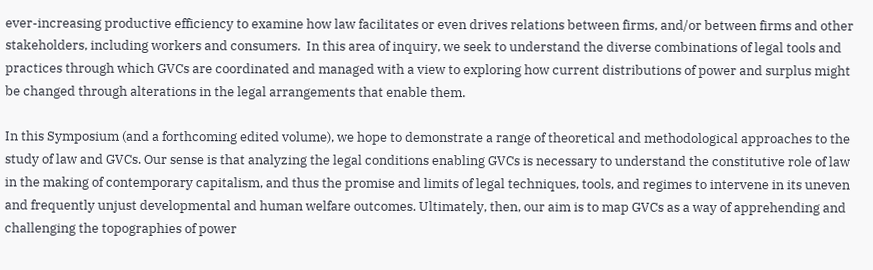ever-increasing productive efficiency to examine how law facilitates or even drives relations between firms, and/or between firms and other stakeholders, including workers and consumers.  In this area of inquiry, we seek to understand the diverse combinations of legal tools and practices through which GVCs are coordinated and managed with a view to exploring how current distributions of power and surplus might be changed through alterations in the legal arrangements that enable them.

In this Symposium (and a forthcoming edited volume), we hope to demonstrate a range of theoretical and methodological approaches to the study of law and GVCs. Our sense is that analyzing the legal conditions enabling GVCs is necessary to understand the constitutive role of law in the making of contemporary capitalism, and thus the promise and limits of legal techniques, tools, and regimes to intervene in its uneven and frequently unjust developmental and human welfare outcomes. Ultimately, then, our aim is to map GVCs as a way of apprehending and challenging the topographies of power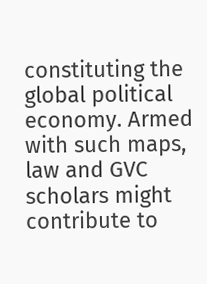constituting the global political economy. Armed with such maps, law and GVC scholars might contribute to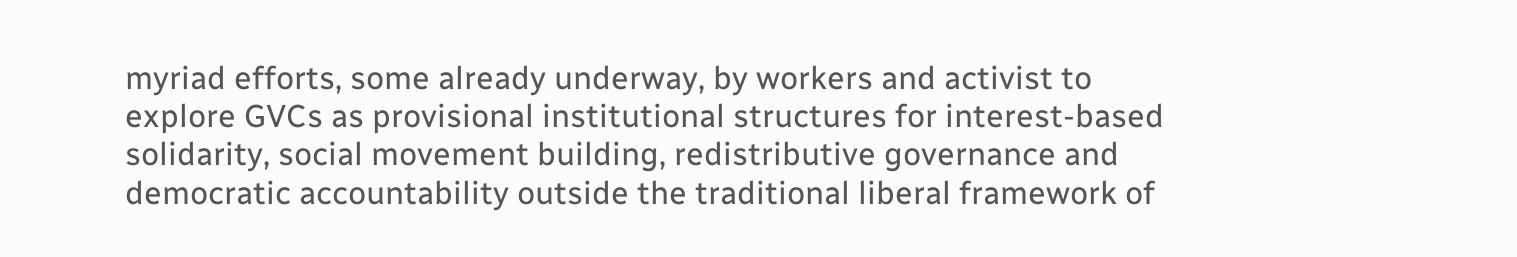myriad efforts, some already underway, by workers and activist to explore GVCs as provisional institutional structures for interest-based solidarity, social movement building, redistributive governance and democratic accountability outside the traditional liberal framework of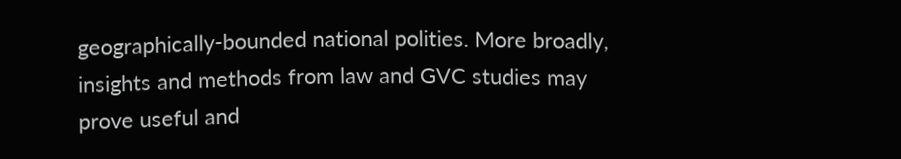geographically-bounded national polities. More broadly, insights and methods from law and GVC studies may prove useful and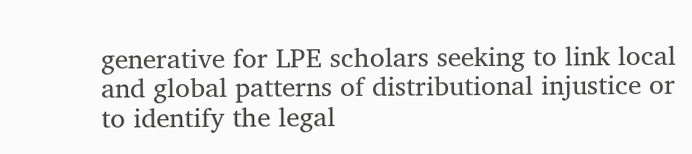generative for LPE scholars seeking to link local and global patterns of distributional injustice or to identify the legal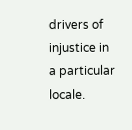drivers of injustice in a particular locale.